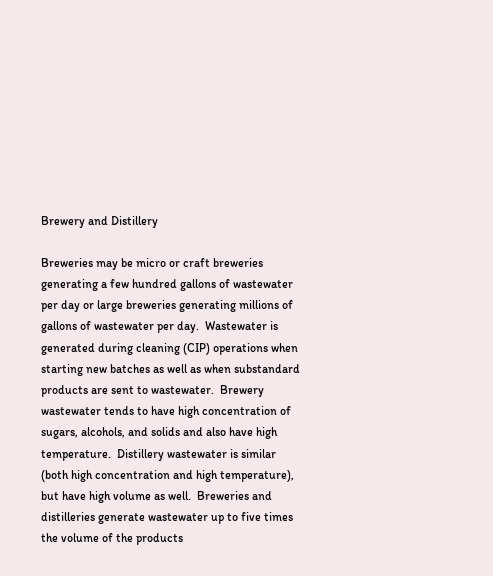Brewery and Distillery

Breweries may be micro or craft breweries generating a few hundred gallons of wastewater per day or large breweries generating millions of gallons of wastewater per day.  Wastewater is generated during cleaning (CIP) operations when starting new batches as well as when substandard products are sent to wastewater.  Brewery wastewater tends to have high concentration of sugars, alcohols, and solids and also have high temperature.  Distillery wastewater is similar (both high concentration and high temperature), but have high volume as well.  Breweries and distilleries generate wastewater up to five times the volume of the products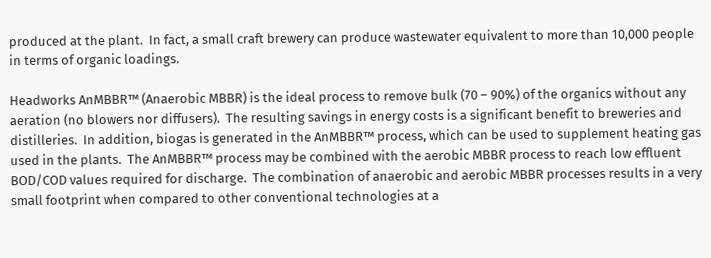produced at the plant.  In fact, a small craft brewery can produce wastewater equivalent to more than 10,000 people in terms of organic loadings.

Headworks AnMBBR™ (Anaerobic MBBR) is the ideal process to remove bulk (70 – 90%) of the organics without any aeration (no blowers nor diffusers).  The resulting savings in energy costs is a significant benefit to breweries and distilleries.  In addition, biogas is generated in the AnMBBR™ process, which can be used to supplement heating gas used in the plants.  The AnMBBR™ process may be combined with the aerobic MBBR process to reach low effluent BOD/COD values required for discharge.  The combination of anaerobic and aerobic MBBR processes results in a very small footprint when compared to other conventional technologies at a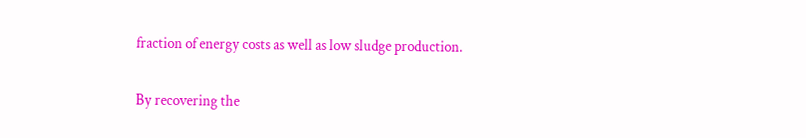fraction of energy costs as well as low sludge production.

By recovering the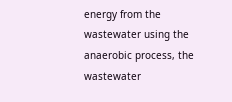energy from the wastewater using the anaerobic process, the wastewater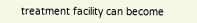treatment facility can become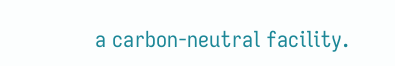a carbon-neutral facility.